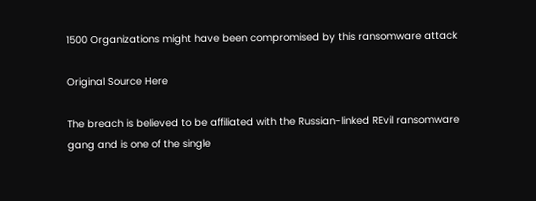1500 Organizations might have been compromised by this ransomware attack

Original Source Here

The breach is believed to be affiliated with the Russian-linked REvil ransomware gang and is one of the single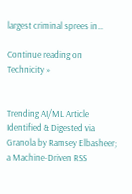largest criminal sprees in…

Continue reading on Technicity »


Trending AI/ML Article Identified & Digested via Granola by Ramsey Elbasheer; a Machine-Driven RSS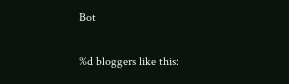Bot

%d bloggers like this: